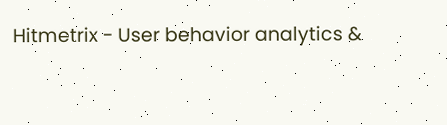Hitmetrix - User behavior analytics &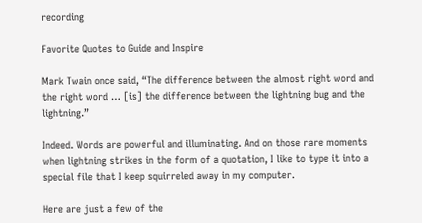recording

Favorite Quotes to Guide and Inspire

Mark Twain once said, “The difference between the almost right word and the right word … [is] the difference between the lightning bug and the lightning.”

Indeed. Words are powerful and illuminating. And on those rare moments when lightning strikes in the form of a quotation, I like to type it into a special file that I keep squirreled away in my computer.

Here are just a few of the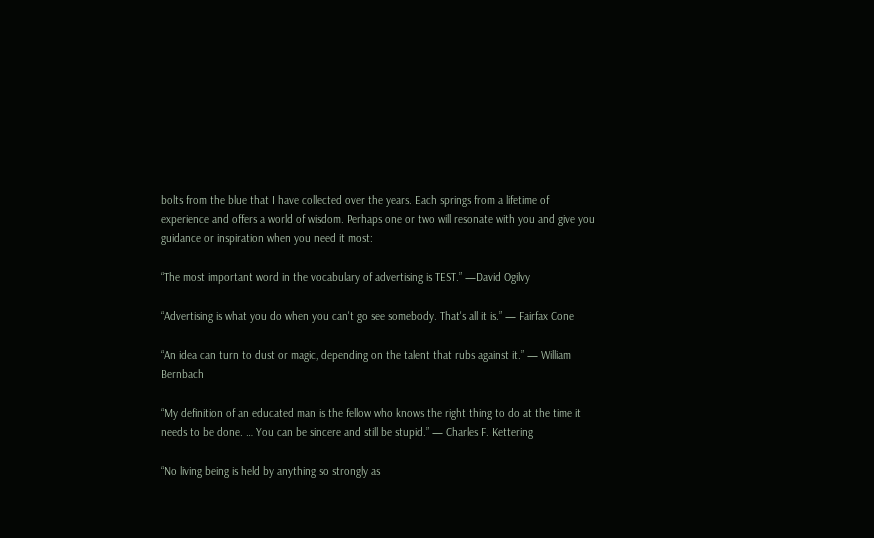bolts from the blue that I have collected over the years. Each springs from a lifetime of experience and offers a world of wisdom. Perhaps one or two will resonate with you and give you guidance or inspiration when you need it most:

“The most important word in the vocabulary of advertising is TEST.” —David Ogilvy

“Advertising is what you do when you can't go see somebody. That's all it is.” — Fairfax Cone

“An idea can turn to dust or magic, depending on the talent that rubs against it.” — William Bernbach

“My definition of an educated man is the fellow who knows the right thing to do at the time it needs to be done. … You can be sincere and still be stupid.” — Charles F. Kettering

“No living being is held by anything so strongly as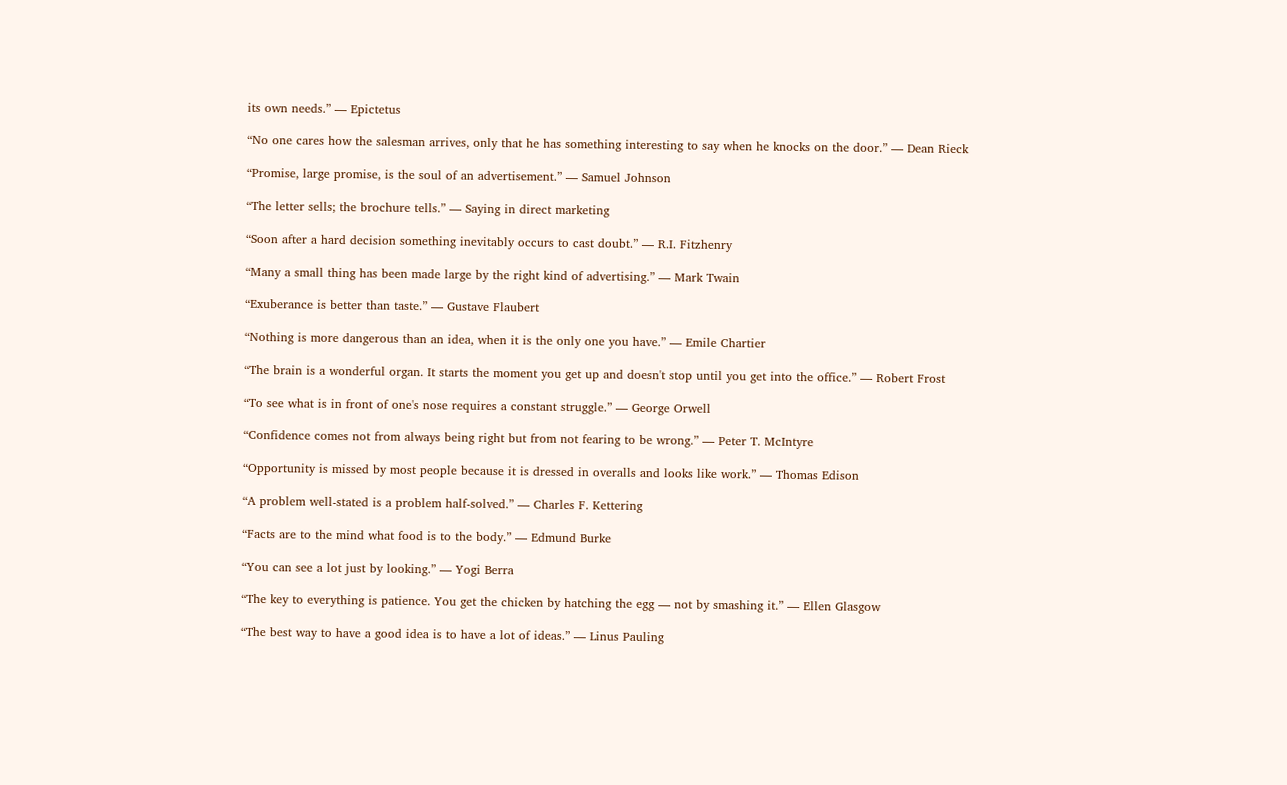its own needs.” — Epictetus

“No one cares how the salesman arrives, only that he has something interesting to say when he knocks on the door.” — Dean Rieck

“Promise, large promise, is the soul of an advertisement.” — Samuel Johnson

“The letter sells; the brochure tells.” — Saying in direct marketing

“Soon after a hard decision something inevitably occurs to cast doubt.” — R.I. Fitzhenry

“Many a small thing has been made large by the right kind of advertising.” — Mark Twain

“Exuberance is better than taste.” — Gustave Flaubert

“Nothing is more dangerous than an idea, when it is the only one you have.” — Emile Chartier

“The brain is a wonderful organ. It starts the moment you get up and doesn't stop until you get into the office.” — Robert Frost

“To see what is in front of one's nose requires a constant struggle.” — George Orwell

“Confidence comes not from always being right but from not fearing to be wrong.” — Peter T. McIntyre

“Opportunity is missed by most people because it is dressed in overalls and looks like work.” — Thomas Edison

“A problem well-stated is a problem half-solved.” — Charles F. Kettering

“Facts are to the mind what food is to the body.” — Edmund Burke

“You can see a lot just by looking.” — Yogi Berra

“The key to everything is patience. You get the chicken by hatching the egg — not by smashing it.” — Ellen Glasgow

“The best way to have a good idea is to have a lot of ideas.” — Linus Pauling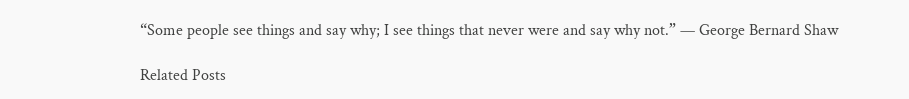“Some people see things and say why; I see things that never were and say why not.” — George Bernard Shaw

Related Posts